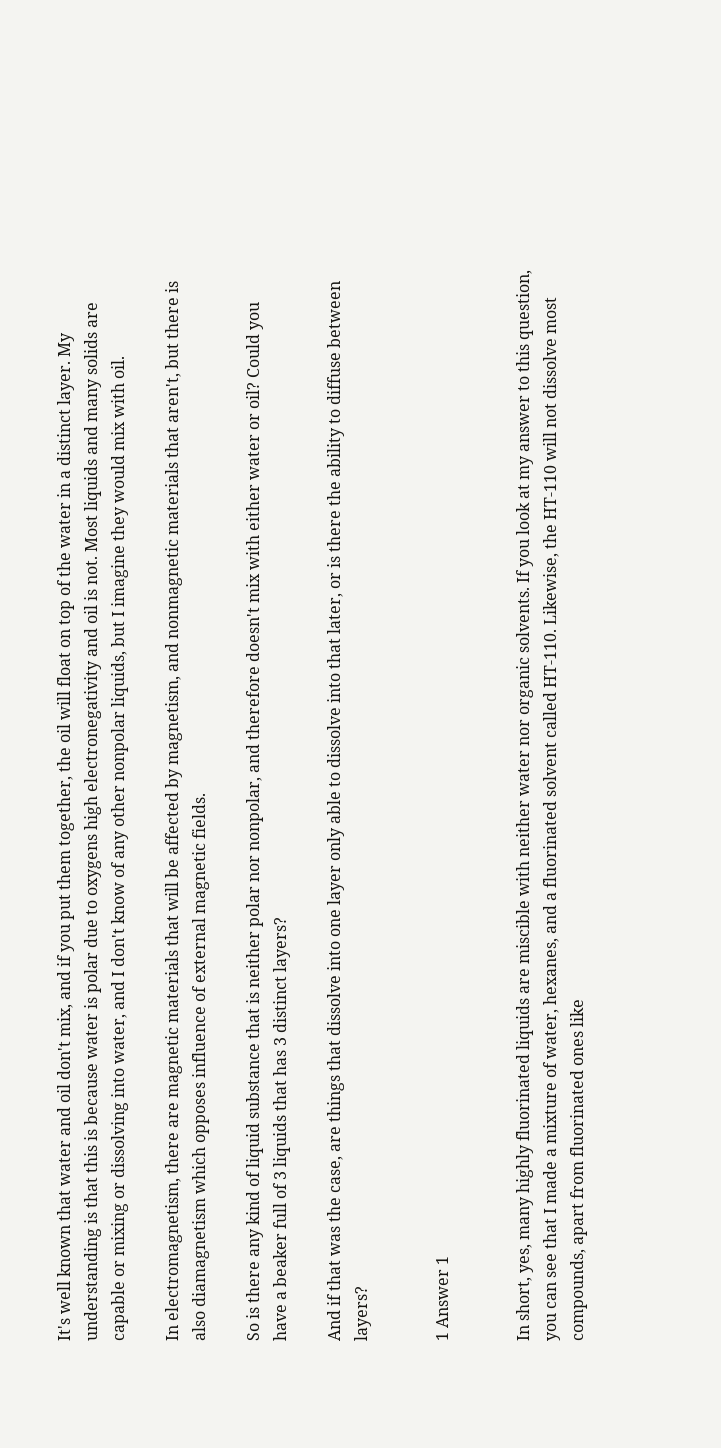It's well known that water and oil don't mix, and if you put them together, the oil will float on top of the water in a distinct layer. My understanding is that this is because water is polar due to oxygens high electronegativity and oil is not. Most liquids and many solids are capable or mixing or dissolving into water, and I don't know of any other nonpolar liquids, but I imagine they would mix with oil.

In electromagnetism, there are magnetic materials that will be affected by magnetism, and nonmagnetic materials that aren't, but there is also diamagnetism which opposes influence of external magnetic fields.

So is there any kind of liquid substance that is neither polar nor nonpolar, and therefore doesn't mix with either water or oil? Could you have a beaker full of 3 liquids that has 3 distinct layers?

And if that was the case, are things that dissolve into one layer only able to dissolve into that later, or is there the ability to diffuse between layers?


1 Answer 1


In short, yes, many highly fluorinated liquids are miscible with neither water nor organic solvents. If you look at my answer to this question, you can see that I made a mixture of water, hexanes, and a fluorinated solvent called HT-110. Likewise, the HT-110 will not dissolve most compounds, apart from fluorinated ones like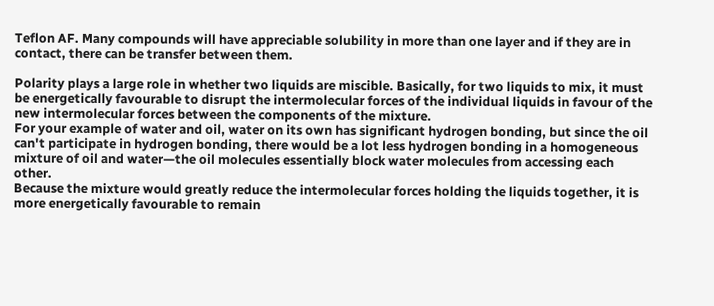Teflon AF. Many compounds will have appreciable solubility in more than one layer and if they are in contact, there can be transfer between them.

Polarity plays a large role in whether two liquids are miscible. Basically, for two liquids to mix, it must be energetically favourable to disrupt the intermolecular forces of the individual liquids in favour of the new intermolecular forces between the components of the mixture.
For your example of water and oil, water on its own has significant hydrogen bonding, but since the oil can't participate in hydrogen bonding, there would be a lot less hydrogen bonding in a homogeneous mixture of oil and water—the oil molecules essentially block water molecules from accessing each other.
Because the mixture would greatly reduce the intermolecular forces holding the liquids together, it is more energetically favourable to remain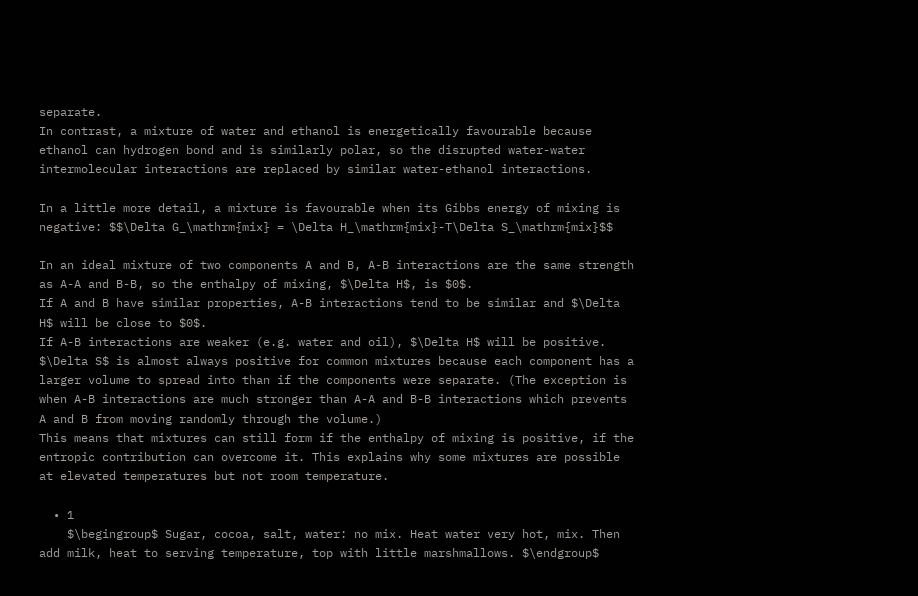separate.
In contrast, a mixture of water and ethanol is energetically favourable because ethanol can hydrogen bond and is similarly polar, so the disrupted water-water intermolecular interactions are replaced by similar water-ethanol interactions.

In a little more detail, a mixture is favourable when its Gibbs energy of mixing is negative: $$\Delta G_\mathrm{mix} = \Delta H_\mathrm{mix}-T\Delta S_\mathrm{mix}$$

In an ideal mixture of two components A and B, A-B interactions are the same strength as A-A and B-B, so the enthalpy of mixing, $\Delta H$, is $0$.
If A and B have similar properties, A-B interactions tend to be similar and $\Delta H$ will be close to $0$.
If A-B interactions are weaker (e.g. water and oil), $\Delta H$ will be positive.
$\Delta S$ is almost always positive for common mixtures because each component has a larger volume to spread into than if the components were separate. (The exception is when A-B interactions are much stronger than A-A and B-B interactions which prevents A and B from moving randomly through the volume.)
This means that mixtures can still form if the enthalpy of mixing is positive, if the entropic contribution can overcome it. This explains why some mixtures are possible at elevated temperatures but not room temperature.

  • 1
    $\begingroup$ Sugar, cocoa, salt, water: no mix. Heat water very hot, mix. Then add milk, heat to serving temperature, top with little marshmallows. $\endgroup$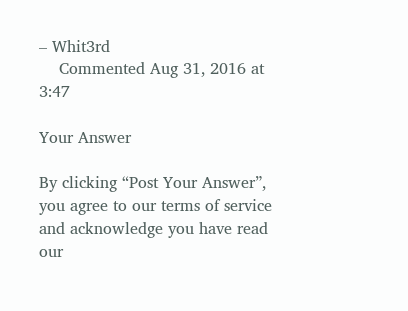– Whit3rd
    Commented Aug 31, 2016 at 3:47

Your Answer

By clicking “Post Your Answer”, you agree to our terms of service and acknowledge you have read our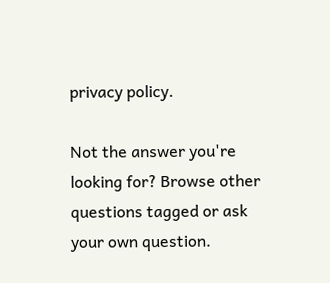privacy policy.

Not the answer you're looking for? Browse other questions tagged or ask your own question.